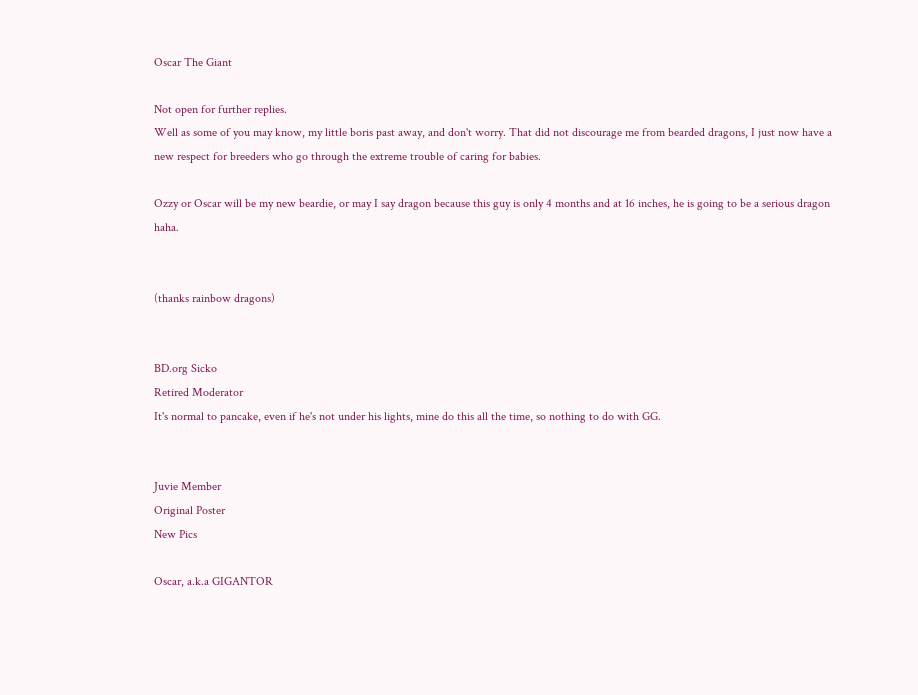Oscar The Giant

Not open for further replies.
Well as some of you may know, my little boris past away, and don't worry. That did not discourage me from bearded dragons, I just now have a new respect for breeders who go through the extreme trouble of caring for babies.

Ozzy or Oscar will be my new beardie, or may I say dragon because this guy is only 4 months and at 16 inches, he is going to be a serious dragon haha.


(thanks rainbow dragons)


BD.org Sicko
Retired Moderator
It's normal to pancake, even if he's not under his lights, mine do this all the time, so nothing to do with GG.


Juvie Member
Original Poster
New Pics

Oscar, a.k.a GIGANTOR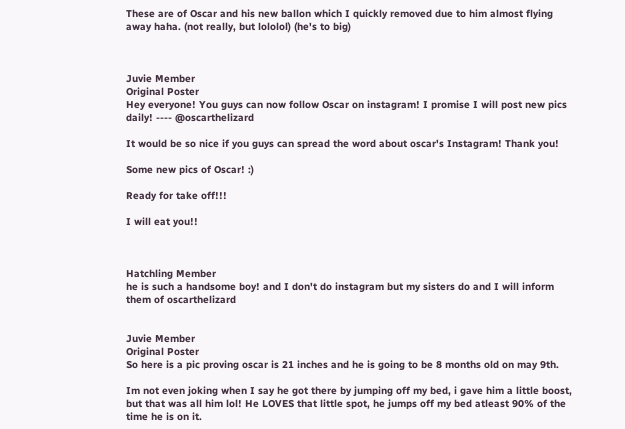These are of Oscar and his new ballon which I quickly removed due to him almost flying away haha. (not really, but lololol) (he's to big)



Juvie Member
Original Poster
Hey everyone! You guys can now follow Oscar on instagram! I promise I will post new pics daily! ---- @oscarthelizard

It would be so nice if you guys can spread the word about oscar's Instagram! Thank you!

Some new pics of Oscar! :)

Ready for take off!!!

I will eat you!!



Hatchling Member
he is such a handsome boy! and I don't do instagram but my sisters do and I will inform them of oscarthelizard


Juvie Member
Original Poster
So here is a pic proving oscar is 21 inches and he is going to be 8 months old on may 9th.

Im not even joking when I say he got there by jumping off my bed, i gave him a little boost, but that was all him lol! He LOVES that little spot, he jumps off my bed atleast 90% of the time he is on it.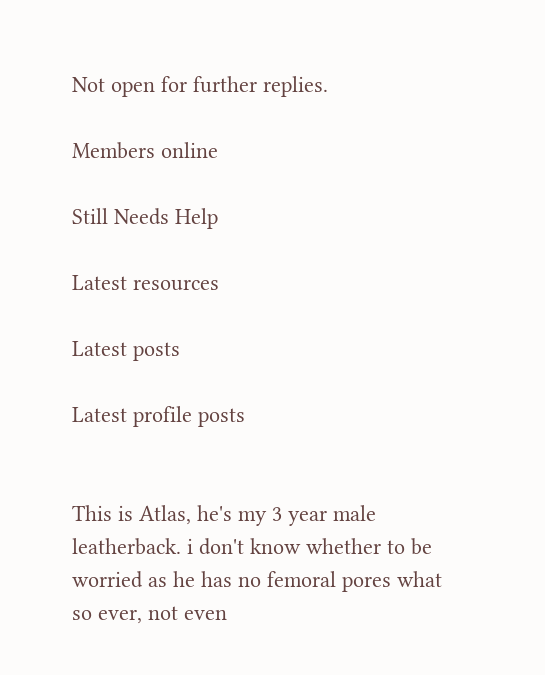Not open for further replies.

Members online

Still Needs Help

Latest resources

Latest posts

Latest profile posts


This is Atlas, he's my 3 year male leatherback. i don't know whether to be worried as he has no femoral pores what so ever, not even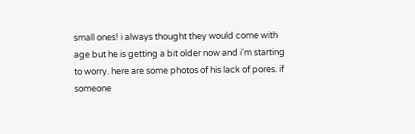small ones! i always thought they would come with age but he is getting a bit older now and i'm starting to worry. here are some photos of his lack of pores. if someone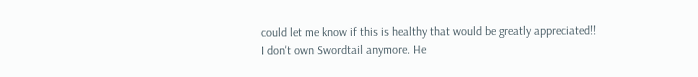could let me know if this is healthy that would be greatly appreciated!!
I don't own Swordtail anymore. He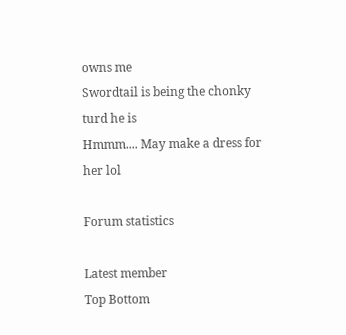owns me
Swordtail is being the chonky turd he is
Hmmm.... May make a dress for her lol

Forum statistics

Latest member
Top Bottom